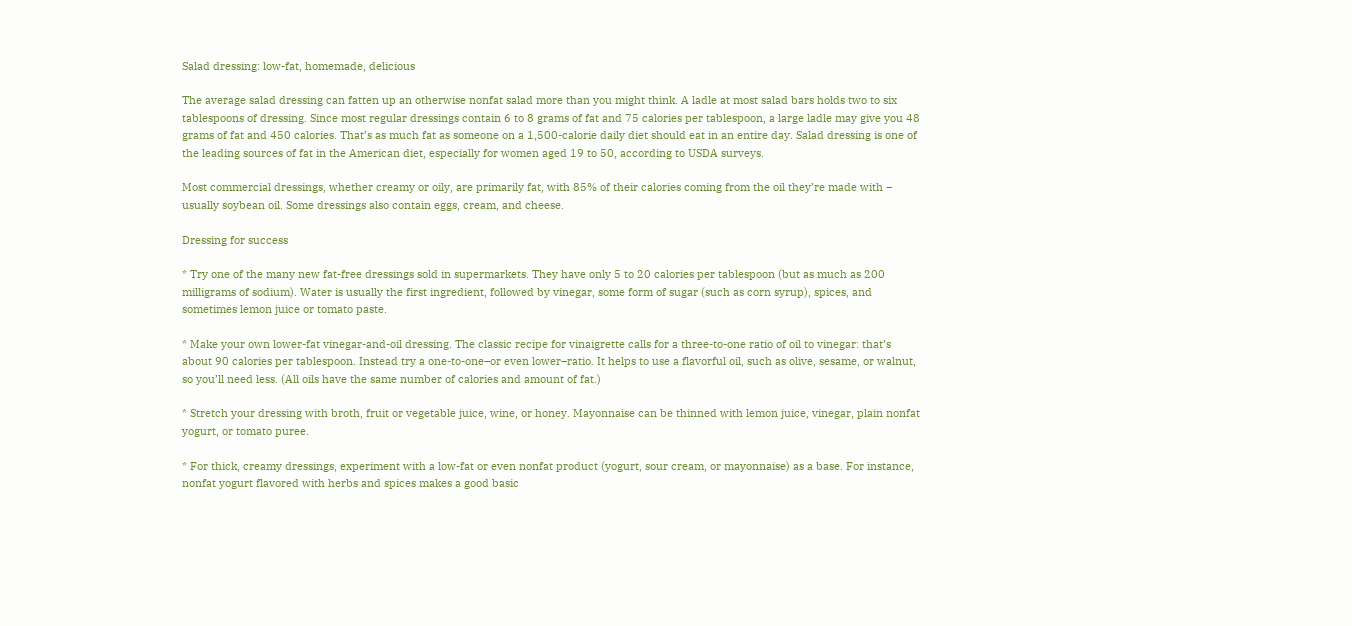Salad dressing: low-fat, homemade, delicious

The average salad dressing can fatten up an otherwise nonfat salad more than you might think. A ladle at most salad bars holds two to six tablespoons of dressing. Since most regular dressings contain 6 to 8 grams of fat and 75 calories per tablespoon, a large ladle may give you 48 grams of fat and 450 calories. That’s as much fat as someone on a 1,500-calorie daily diet should eat in an entire day. Salad dressing is one of the leading sources of fat in the American diet, especially for women aged 19 to 50, according to USDA surveys.

Most commercial dressings, whether creamy or oily, are primarily fat, with 85% of their calories coming from the oil they’re made with – usually soybean oil. Some dressings also contain eggs, cream, and cheese.

Dressing for success

* Try one of the many new fat-free dressings sold in supermarkets. They have only 5 to 20 calories per tablespoon (but as much as 200 milligrams of sodium). Water is usually the first ingredient, followed by vinegar, some form of sugar (such as corn syrup), spices, and sometimes lemon juice or tomato paste.

* Make your own lower-fat vinegar-and-oil dressing. The classic recipe for vinaigrette calls for a three-to-one ratio of oil to vinegar: that’s about 90 calories per tablespoon. Instead try a one-to-one–or even lower–ratio. It helps to use a flavorful oil, such as olive, sesame, or walnut, so you’ll need less. (All oils have the same number of calories and amount of fat.)

* Stretch your dressing with broth, fruit or vegetable juice, wine, or honey. Mayonnaise can be thinned with lemon juice, vinegar, plain nonfat yogurt, or tomato puree.

* For thick, creamy dressings, experiment with a low-fat or even nonfat product (yogurt, sour cream, or mayonnaise) as a base. For instance, nonfat yogurt flavored with herbs and spices makes a good basic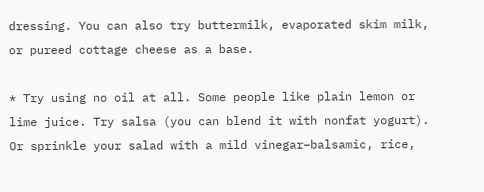dressing. You can also try buttermilk, evaporated skim milk, or pureed cottage cheese as a base.

* Try using no oil at all. Some people like plain lemon or lime juice. Try salsa (you can blend it with nonfat yogurt). Or sprinkle your salad with a mild vinegar–balsamic, rice,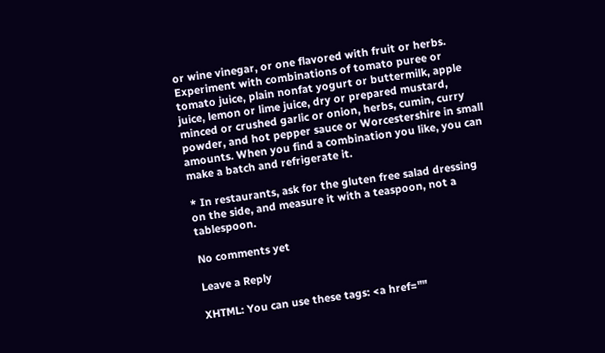or wine vinegar, or one flavored with fruit or herbs. Experiment with combinations of tomato puree or tomato juice, plain nonfat yogurt or buttermilk, apple juice, lemon or lime juice, dry or prepared mustard, minced or crushed garlic or onion, herbs, cumin, curry powder, and hot pepper sauce or Worcestershire in small amounts. When you find a combination you like, you can make a batch and refrigerate it.

* In restaurants, ask for the gluten free salad dressing on the side, and measure it with a teaspoon, not a tablespoon.

No comments yet

Leave a Reply

XHTML: You can use these tags: <a href=""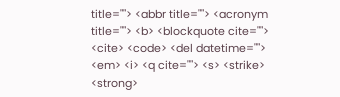title=""> <abbr title=""> <acronym title=""> <b> <blockquote cite=""> <cite> <code> <del datetime=""> <em> <i> <q cite=""> <s> <strike> <strong>